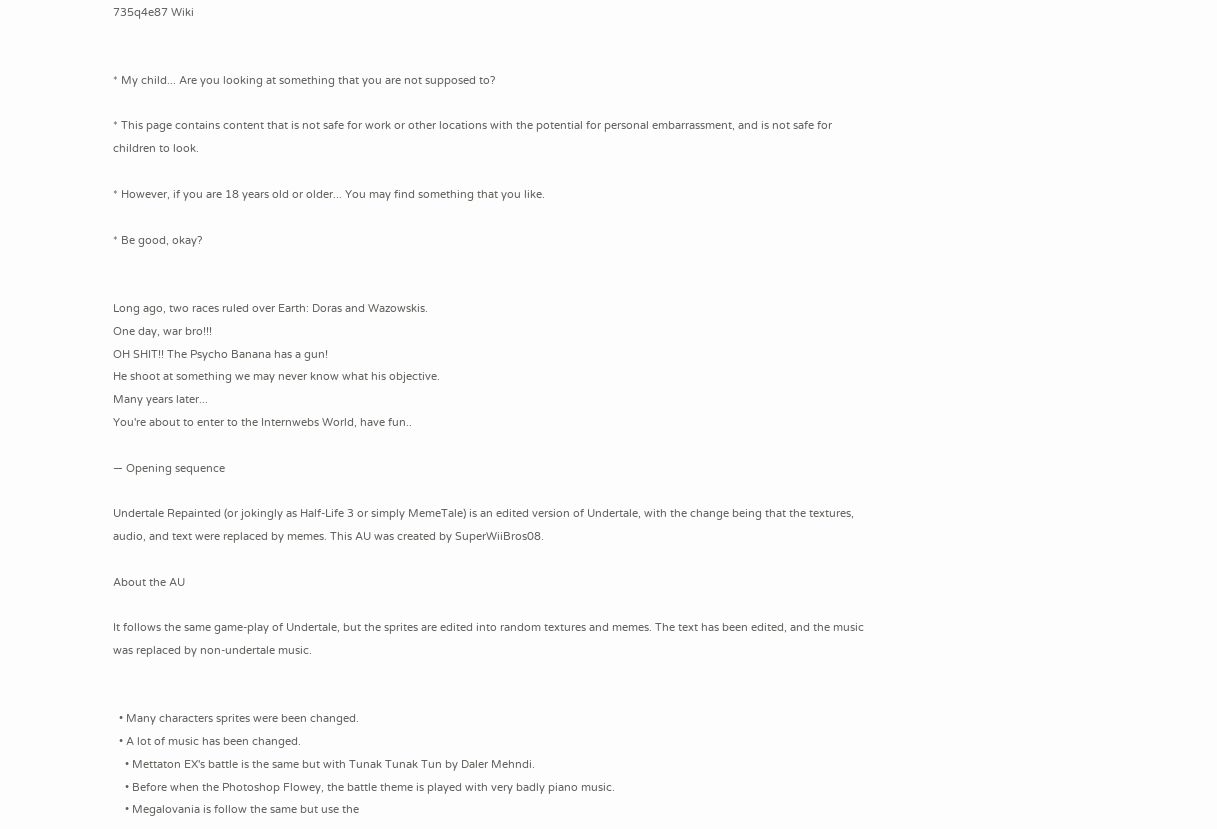735q4e87 Wiki


* My child... Are you looking at something that you are not supposed to?

* This page contains content that is not safe for work or other locations with the potential for personal embarrassment, and is not safe for children to look.

* However, if you are 18 years old or older... You may find something that you like.

* Be good, okay?


Long ago, two races ruled over Earth: Doras and Wazowskis.
One day, war bro!!!
OH SHIT!! The Psycho Banana has a gun!
He shoot at something we may never know what his objective.
Many years later...
You're about to enter to the Internwebs World, have fun..

— Opening sequence

Undertale Repainted (or jokingly as Half-Life 3 or simply MemeTale) is an edited version of Undertale, with the change being that the textures, audio, and text were replaced by memes. This AU was created by SuperWiiBros08.

About the AU

It follows the same game-play of Undertale, but the sprites are edited into random textures and memes. The text has been edited, and the music was replaced by non-undertale music.


  • Many characters sprites were been changed.
  • A lot of music has been changed.
    • Mettaton EX's battle is the same but with Tunak Tunak Tun by Daler Mehndi.
    • Before when the Photoshop Flowey, the battle theme is played with very badly piano music.
    • Megalovania is follow the same but use the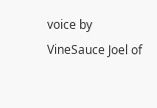voice by VineSauce Joel of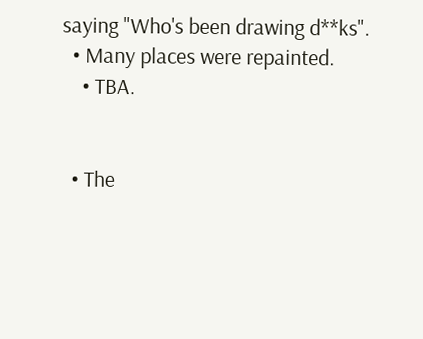saying "Who's been drawing d**ks".
  • Many places were repainted.
    • TBA.


  • The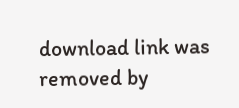download link was removed by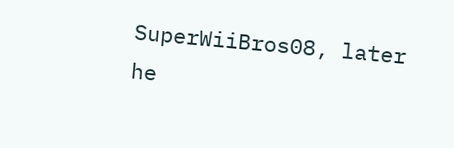SuperWiiBros08, later he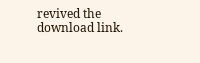revived the download link.